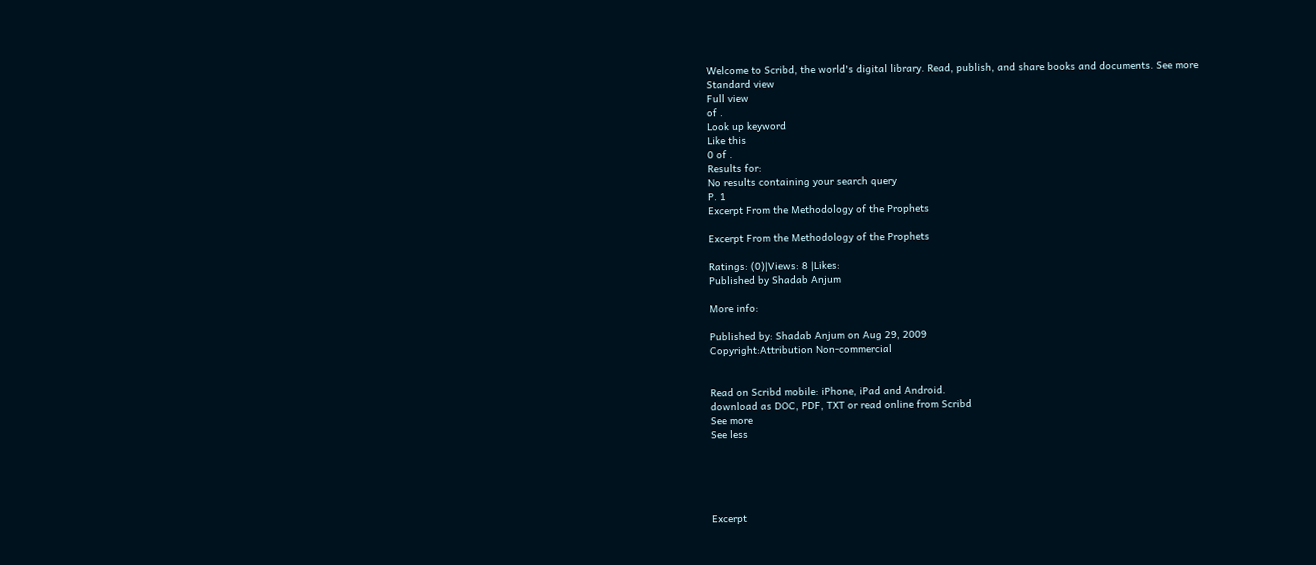Welcome to Scribd, the world's digital library. Read, publish, and share books and documents. See more
Standard view
Full view
of .
Look up keyword
Like this
0 of .
Results for:
No results containing your search query
P. 1
Excerpt From the Methodology of the Prophets

Excerpt From the Methodology of the Prophets

Ratings: (0)|Views: 8 |Likes:
Published by Shadab Anjum

More info:

Published by: Shadab Anjum on Aug 29, 2009
Copyright:Attribution Non-commercial


Read on Scribd mobile: iPhone, iPad and Android.
download as DOC, PDF, TXT or read online from Scribd
See more
See less





Excerpt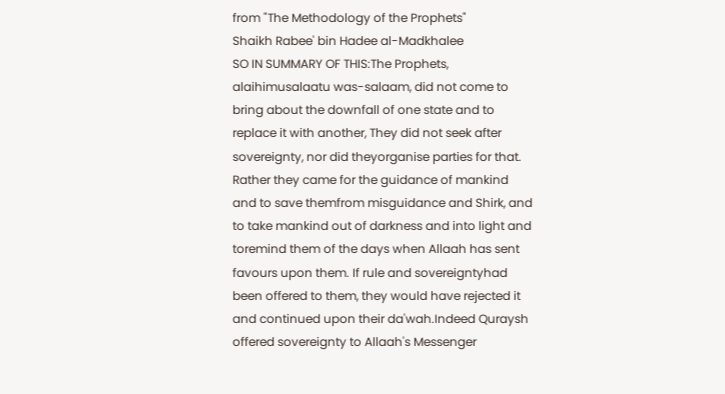from "The Methodology of the Prophets"
Shaikh Rabee' bin Hadee al-Madkhalee
SO IN SUMMARY OF THIS:The Prophets, alaihimusalaatu was-salaam, did not come to bring about the downfall of one state and to replace it with another, They did not seek after sovereignty, nor did theyorganise parties for that. Rather they came for the guidance of mankind and to save themfrom misguidance and Shirk, and to take mankind out of darkness and into light and toremind them of the days when Allaah has sent favours upon them. If rule and sovereigntyhad been offered to them, they would have rejected it and continued upon their da'wah.Indeed Quraysh offered sovereignty to Allaah's Messenger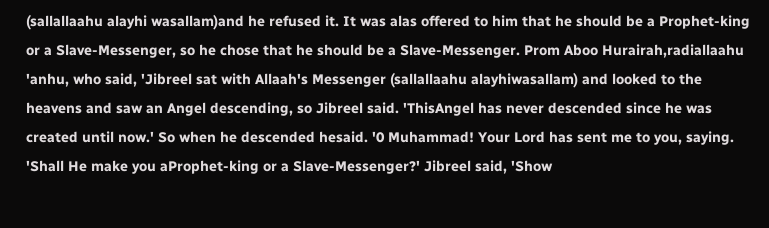(sallallaahu alayhi wasallam)and he refused it. It was alas offered to him that he should be a Prophet-king or a Slave-Messenger, so he chose that he should be a Slave-Messenger. Prom Aboo Hurairah,radiallaahu 'anhu, who said, 'Jibreel sat with Allaah's Messenger (sallallaahu alayhiwasallam) and looked to the heavens and saw an Angel descending, so Jibreel said. 'ThisAngel has never descended since he was created until now.' So when he descended hesaid. '0 Muhammad! Your Lord has sent me to you, saying. 'Shall He make you aProphet-king or a Slave-Messenger?' Jibreel said, 'Show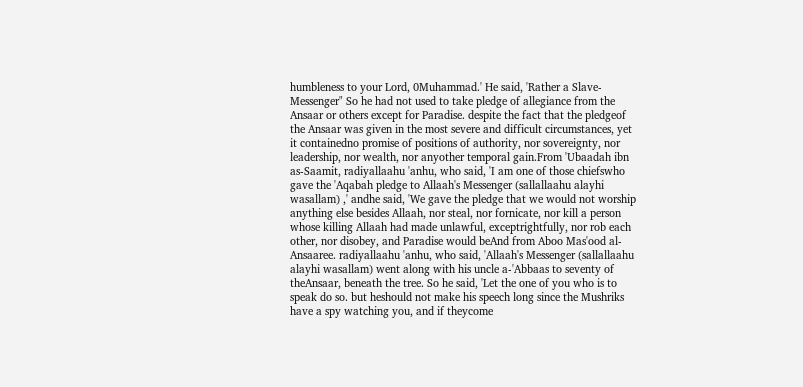humbleness to your Lord, 0Muhammad.' He said, 'Rather a Slave-Messenger" So he had not used to take pledge of allegiance from the Ansaar or others except for Paradise. despite the fact that the pledgeof the Ansaar was given in the most severe and difficult circumstances, yet it containedno promise of positions of authority, nor sovereignty, nor leadership, nor wealth, nor anyother temporal gain.From 'Ubaadah ibn as-Saamit, radiyallaahu 'anhu, who said, 'I am one of those chiefswho gave the 'Aqabah pledge to Allaah's Messenger (sallallaahu alayhi wasallam) ,' andhe said, 'We gave the pledge that we would not worship anything else besides Allaah, nor steal, nor fornicate, nor kill a person whose killing Allaah had made unlawful, exceptrightfully, nor rob each other, nor disobey, and Paradise would beAnd from Aboo Mas'ood al-Ansaaree. radiyallaahu 'anhu, who said, 'Allaah's Messenger (sallallaahu alayhi wasallam) went along with his uncle a-'Abbaas to seventy of theAnsaar, beneath the tree. So he said, 'Let the one of you who is to speak do so. but heshould not make his speech long since the Mushriks have a spy watching you, and if theycome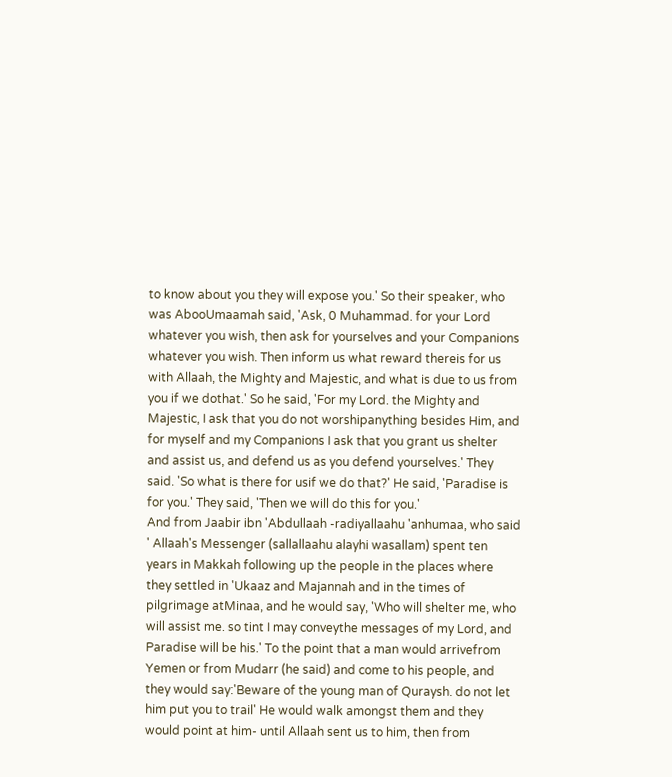to know about you they will expose you.' So their speaker, who was AbooUmaamah said, 'Ask, 0 Muhammad. for your Lord whatever you wish, then ask for yourselves and your Companions whatever you wish. Then inform us what reward thereis for us with Allaah, the Mighty and Majestic, and what is due to us from you if we dothat.' So he said, 'For my Lord. the Mighty and Majestic, I ask that you do not worshipanything besides Him, and for myself and my Companions I ask that you grant us shelter and assist us, and defend us as you defend yourselves.' They said. 'So what is there for usif we do that?' He said, 'Paradise is for you.' They said, 'Then we will do this for you.'
And from Jaabir ibn 'Abdullaah -radiyallaahu 'anhumaa, who said ' Allaah's Messenger (sallallaahu alayhi wasallam) spent ten years in Makkah following up the people in the places where they settled in 'Ukaaz and Majannah and in the times of pilgrimage atMinaa, and he would say, 'Who will shelter me, who will assist me. so tint I may conveythe messages of my Lord, and Paradise will be his.' To the point that a man would arrivefrom Yemen or from Mudarr (he said) and come to his people, and they would say:'Beware of the young man of Quraysh. do not let him put you to trail' He would walk amongst them and they would point at him- until Allaah sent us to him, then from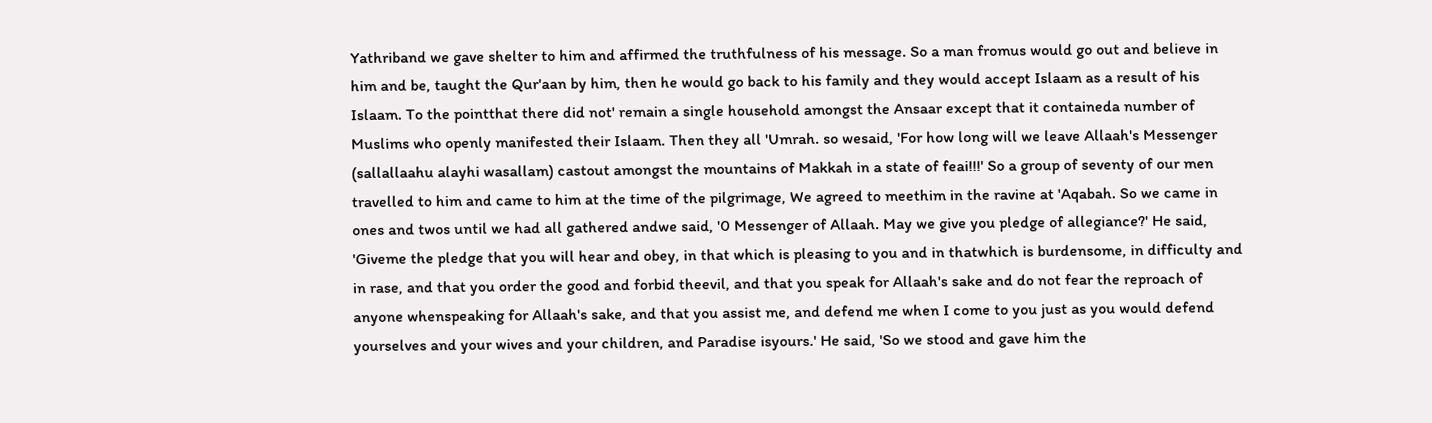Yathriband we gave shelter to him and affirmed the truthfulness of his message. So a man fromus would go out and believe in him and be, taught the Qur'aan by him, then he would go back to his family and they would accept Islaam as a result of his Islaam. To the pointthat there did not' remain a single household amongst the Ansaar except that it containeda number of Muslims who openly manifested their Islaam. Then they all 'Umrah. so wesaid, 'For how long will we leave Allaah's Messenger (sallallaahu alayhi wasallam) castout amongst the mountains of Makkah in a state of feai!!!' So a group of seventy of our men travelled to him and came to him at the time of the pilgrimage, We agreed to meethim in the ravine at 'Aqabah. So we came in ones and twos until we had all gathered andwe said, '0 Messenger of Allaah. May we give you pledge of allegiance?' He said, 'Giveme the pledge that you will hear and obey, in that which is pleasing to you and in thatwhich is burdensome, in difficulty and in rase, and that you order the good and forbid theevil, and that you speak for Allaah's sake and do not fear the reproach of anyone whenspeaking for Allaah's sake, and that you assist me, and defend me when I come to you just as you would defend yourselves and your wives and your children, and Paradise isyours.' He said, 'So we stood and gave him the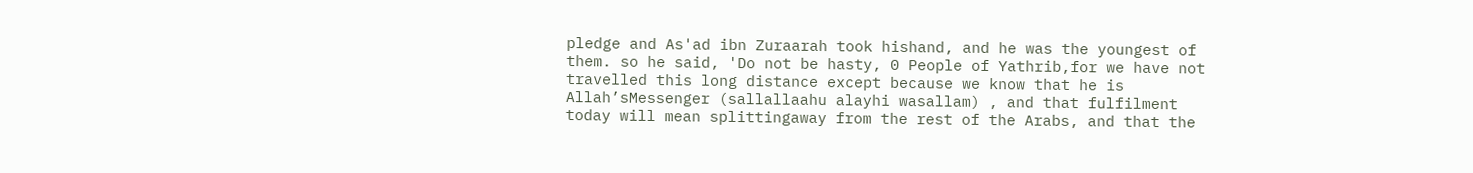pledge and As'ad ibn Zuraarah took hishand, and he was the youngest of them. so he said, 'Do not be hasty, 0 People of Yathrib,for we have not travelled this long distance except because we know that he is Allah’sMessenger (sallallaahu alayhi wasallam) , and that fulfilment today will mean splittingaway from the rest of the Arabs, and that the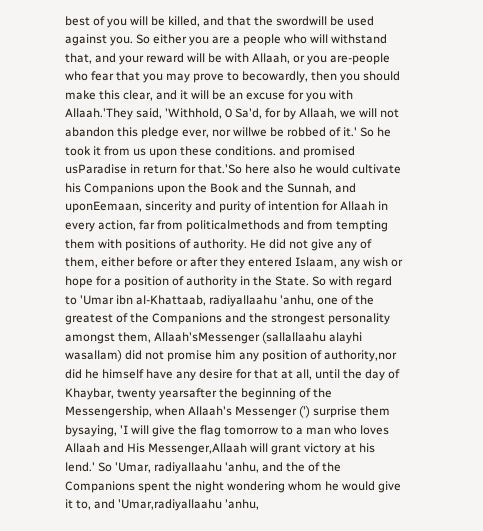best of you will be killed, and that the swordwill be used against you. So either you are a people who will withstand that, and your reward will be with Allaah, or you are-people who fear that you may prove to becowardly, then you should make this clear, and it will be an excuse for you with Allaah.'They said, 'Withhold, 0 Sa'd, for by Allaah, we will not abandon this pledge ever, nor willwe be robbed of it.' So he took it from us upon these conditions. and promised usParadise in return for that.'So here also he would cultivate his Companions upon the Book and the Sunnah, and uponEemaan, sincerity and purity of intention for Allaah in every action, far from politicalmethods and from tempting them with positions of authority. He did not give any of them, either before or after they entered Islaam, any wish or hope for a position of authority in the State. So with regard to 'Umar ibn al-Khattaab, radiyallaahu 'anhu, one of the greatest of the Companions and the strongest personality amongst them, Allaah'sMessenger (sallallaahu alayhi wasallam) did not promise him any position of authority,nor did he himself have any desire for that at all, until the day of Khaybar, twenty yearsafter the beginning of the Messengership, when Allaah's Messenger (') surprise them bysaying, 'I will give the flag tomorrow to a man who loves Allaah and His Messenger,Allaah will grant victory at his lend.' So 'Umar, radiyallaahu 'anhu, and the of the
Companions spent the night wondering whom he would give it to, and 'Umar,radiyallaahu 'anhu,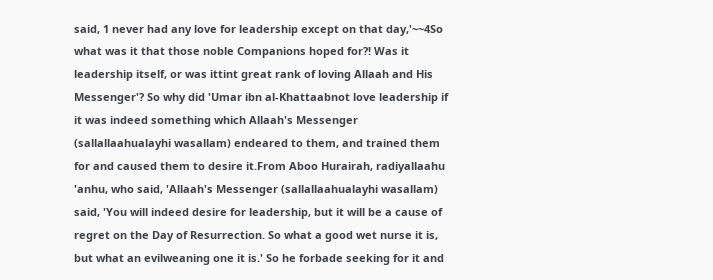said, 1 never had any love for leadership except on that day,'~~4So what was it that those noble Companions hoped for?! Was it leadership itself, or was ittint great rank of loving Allaah and His Messenger'? So why did 'Umar ibn al-Khattaabnot love leadership if it was indeed something which Allaah's Messenger (sallallaahualayhi wasallam) endeared to them, and trained them for and caused them to desire it.From Aboo Hurairah, radiyallaahu 'anhu, who said, 'Allaah's Messenger (sallallaahualayhi wasallam) said, 'You will indeed desire for leadership, but it will be a cause of regret on the Day of Resurrection. So what a good wet nurse it is, but what an evilweaning one it is.' So he forbade seeking for it and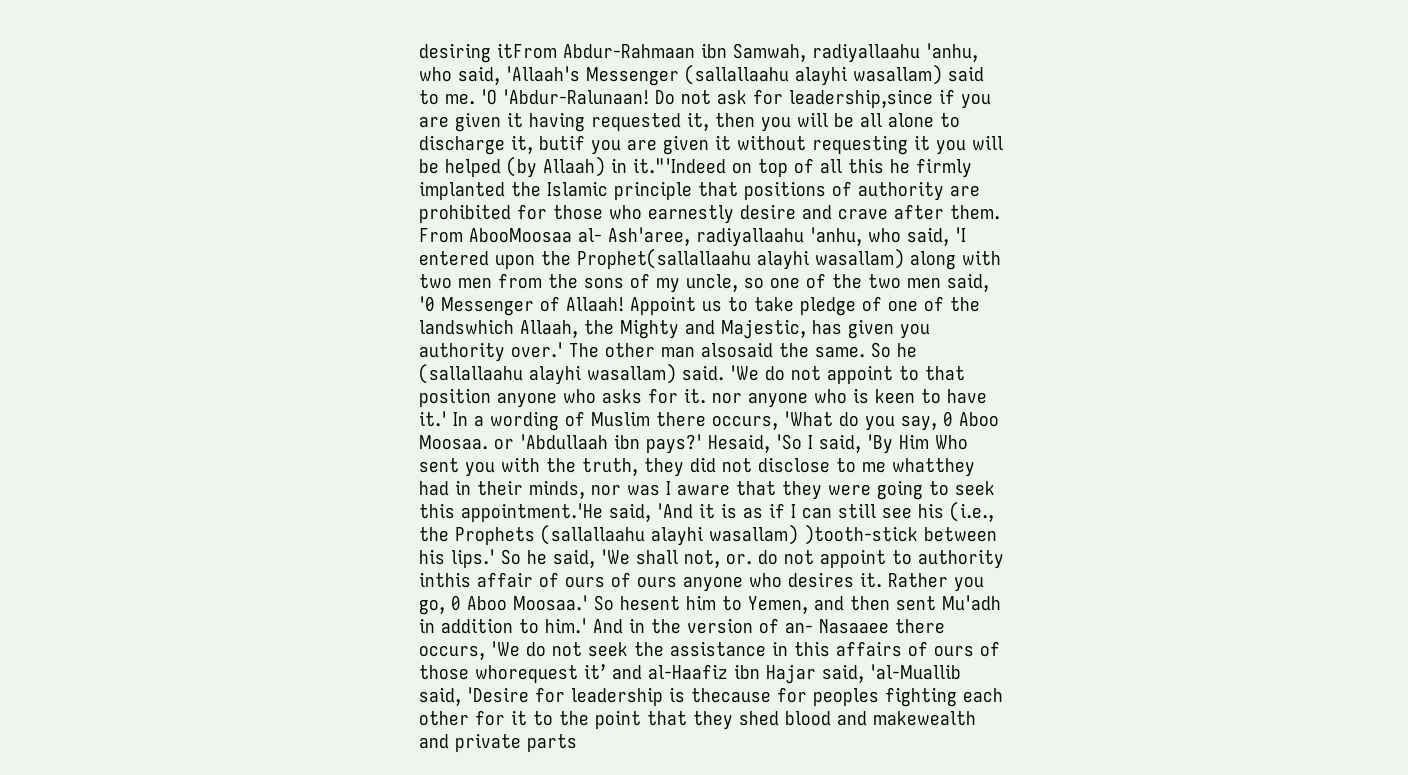desiring itFrom Abdur-Rahmaan ibn Samwah, radiyallaahu 'anhu, who said, 'Allaah's Messenger (sallallaahu alayhi wasallam) said to me. 'O 'Abdur-Ralunaan! Do not ask for leadership,since if you are given it having requested it, then you will be all alone to discharge it, butif you are given it without requesting it you will be helped (by Allaah) in it."'Indeed on top of all this he firmly implanted the Islamic principle that positions of authority are prohibited for those who earnestly desire and crave after them. From AbooMoosaa al- Ash'aree, radiyallaahu 'anhu, who said, 'I entered upon the Prophet(sallallaahu alayhi wasallam) along with two men from the sons of my uncle, so one of the two men said, '0 Messenger of Allaah! Appoint us to take pledge of one of the landswhich Allaah, the Mighty and Majestic, has given you authority over.' The other man alsosaid the same. So he (sallallaahu alayhi wasallam) said. 'We do not appoint to that position anyone who asks for it. nor anyone who is keen to have it.' In a wording of Muslim there occurs, 'What do you say, 0 Aboo Moosaa. or 'Abdullaah ibn pays?' Hesaid, 'So I said, 'By Him Who sent you with the truth, they did not disclose to me whatthey had in their minds, nor was I aware that they were going to seek this appointment.'He said, 'And it is as if I can still see his (i.e., the Prophets (sallallaahu alayhi wasallam) )tooth-stick between his lips.' So he said, 'We shall not, or. do not appoint to authority inthis affair of ours of ours anyone who desires it. Rather you go, 0 Aboo Moosaa.' So hesent him to Yemen, and then sent Mu'adh in addition to him.' And in the version of an- Nasaaee there occurs, 'We do not seek the assistance in this affairs of ours of those whorequest it’ and al-Haafiz ibn Hajar said, 'al-Muallib said, 'Desire for leadership is thecause for peoples fighting each other for it to the point that they shed blood and makewealth and private parts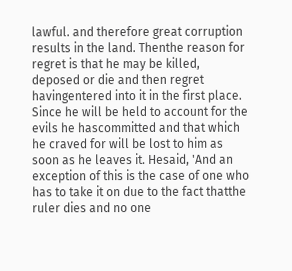lawful. and therefore great corruption results in the land. Thenthe reason for regret is that he may be killed, deposed or die and then regret havingentered into it in the first place. Since he will be held to account for the evils he hascommitted and that which he craved for will be lost to him as soon as he leaves it. Hesaid, 'And an exception of this is the case of one who has to take it on due to the fact thatthe ruler dies and no one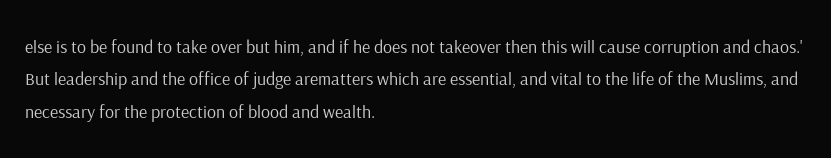else is to be found to take over but him, and if he does not takeover then this will cause corruption and chaos.' But leadership and the office of judge arematters which are essential, and vital to the life of the Muslims, and necessary for the protection of blood and wealth.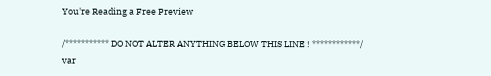You're Reading a Free Preview

/*********** DO NOT ALTER ANYTHING BELOW THIS LINE ! ************/ var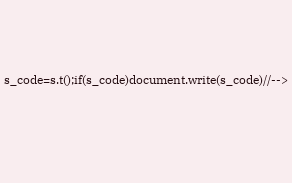s_code=s.t();if(s_code)document.write(s_code)//-->